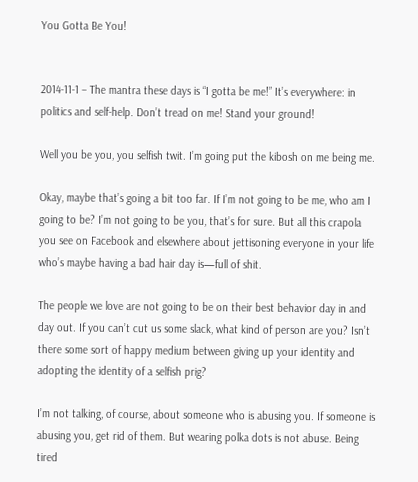You Gotta Be You!


2014-11-1 – The mantra these days is “I gotta be me!” It’s everywhere: in politics and self-help. Don’t tread on me! Stand your ground!

Well you be you, you selfish twit. I’m going put the kibosh on me being me.

Okay, maybe that’s going a bit too far. If I’m not going to be me, who am I going to be? I’m not going to be you, that’s for sure. But all this crapola you see on Facebook and elsewhere about jettisoning everyone in your life who’s maybe having a bad hair day is—full of shit.

The people we love are not going to be on their best behavior day in and day out. If you can’t cut us some slack, what kind of person are you? Isn’t there some sort of happy medium between giving up your identity and adopting the identity of a selfish prig?

I’m not talking, of course, about someone who is abusing you. If someone is abusing you, get rid of them. But wearing polka dots is not abuse. Being tired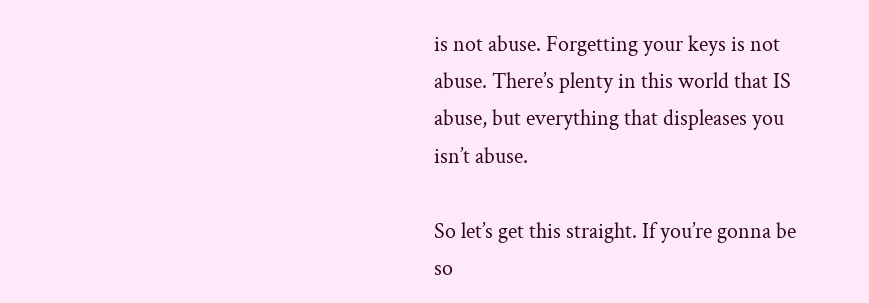is not abuse. Forgetting your keys is not abuse. There’s plenty in this world that IS abuse, but everything that displeases you isn’t abuse.

So let’s get this straight. If you’re gonna be so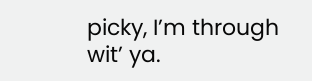picky, I’m through wit’ ya.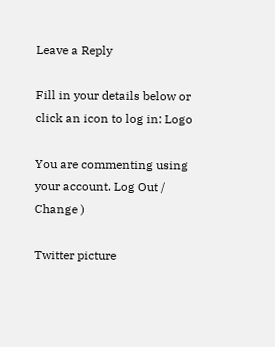Leave a Reply

Fill in your details below or click an icon to log in: Logo

You are commenting using your account. Log Out /  Change )

Twitter picture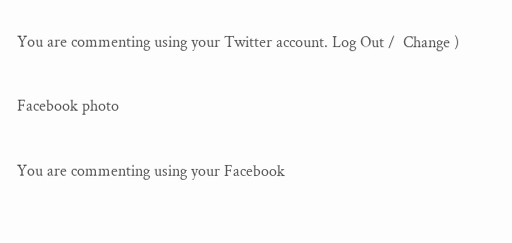You are commenting using your Twitter account. Log Out /  Change )

Facebook photo

You are commenting using your Facebook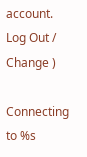account. Log Out /  Change )

Connecting to %s